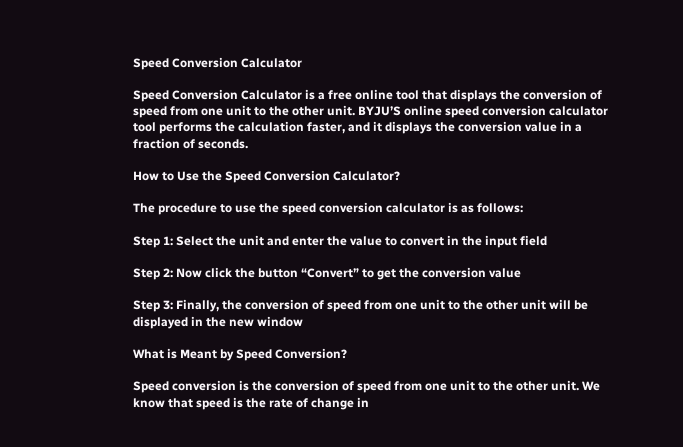Speed Conversion Calculator

Speed Conversion Calculator is a free online tool that displays the conversion of speed from one unit to the other unit. BYJU’S online speed conversion calculator tool performs the calculation faster, and it displays the conversion value in a fraction of seconds.

How to Use the Speed Conversion Calculator?

The procedure to use the speed conversion calculator is as follows:

Step 1: Select the unit and enter the value to convert in the input field

Step 2: Now click the button “Convert” to get the conversion value

Step 3: Finally, the conversion of speed from one unit to the other unit will be displayed in the new window

What is Meant by Speed Conversion?

Speed conversion is the conversion of speed from one unit to the other unit. We know that speed is the rate of change in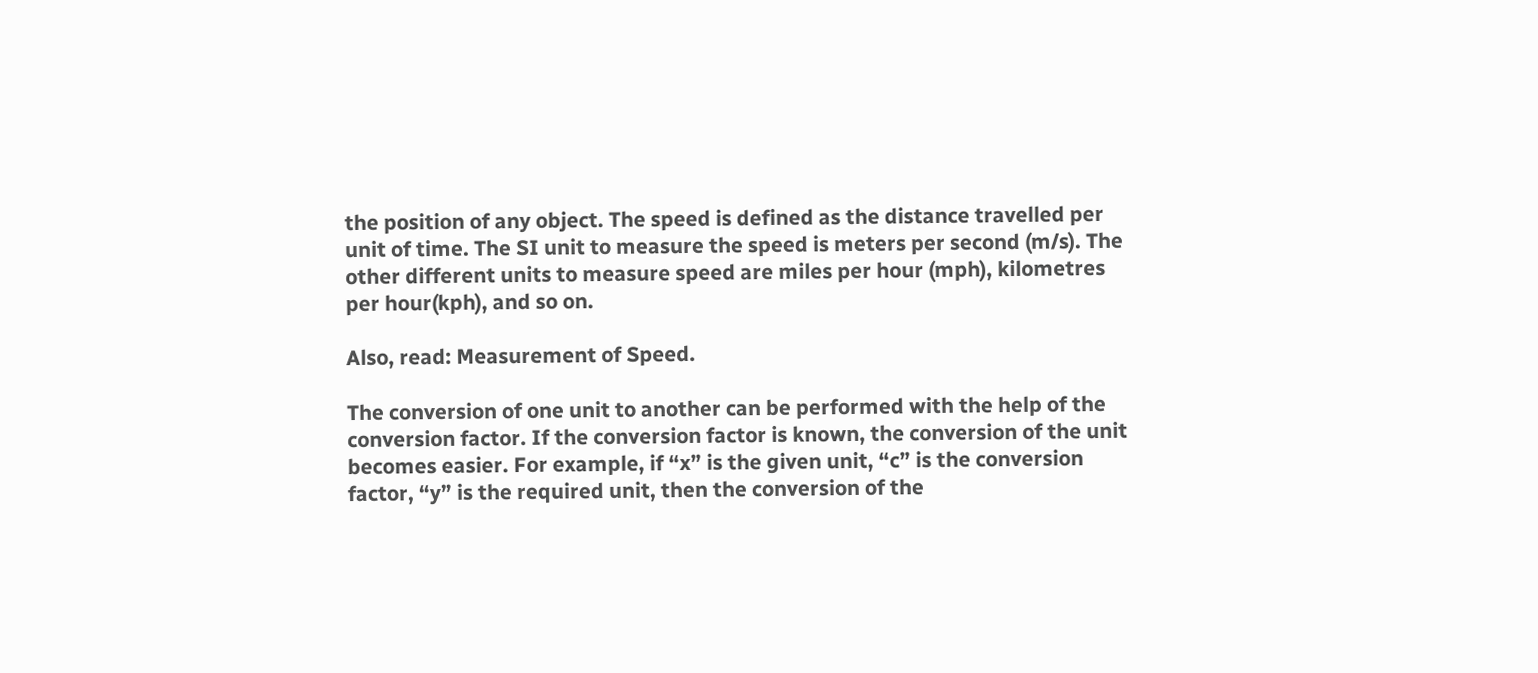the position of any object. The speed is defined as the distance travelled per unit of time. The SI unit to measure the speed is meters per second (m/s). The other different units to measure speed are miles per hour (mph), kilometres per hour(kph), and so on.

Also, read: Measurement of Speed.

The conversion of one unit to another can be performed with the help of the conversion factor. If the conversion factor is known, the conversion of the unit becomes easier. For example, if “x” is the given unit, “c” is the conversion factor, “y” is the required unit, then the conversion of the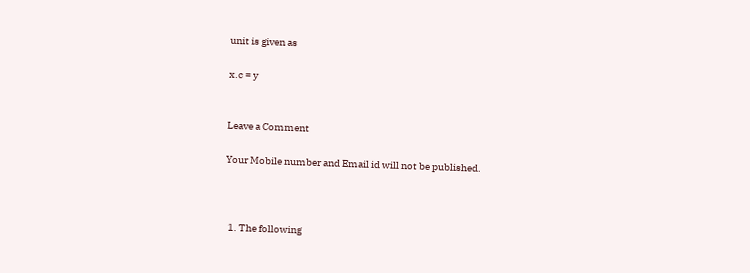unit is given as

x.c = y


Leave a Comment

Your Mobile number and Email id will not be published.



  1. The following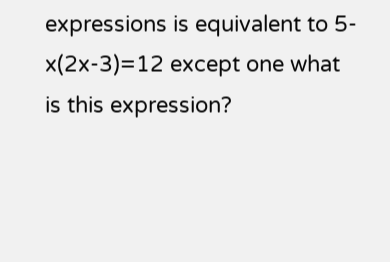expressions is equivalent to 5-x(2x-3)=12 except one what is this expression?